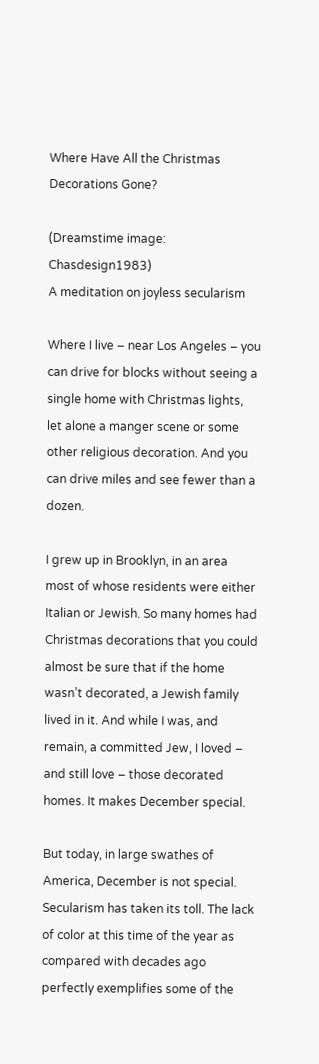Where Have All the Christmas Decorations Gone?

(Dreamstime image: Chasdesign1983)
A meditation on joyless secularism

Where I live – near Los Angeles – you can drive for blocks without seeing a single home with Christmas lights, let alone a manger scene or some other religious decoration. And you can drive miles and see fewer than a dozen.

I grew up in Brooklyn, in an area most of whose residents were either Italian or Jewish. So many homes had Christmas decorations that you could almost be sure that if the home wasn’t decorated, a Jewish family lived in it. And while I was, and remain, a committed Jew, I loved – and still love – those decorated homes. It makes December special.

But today, in large swathes of America, December is not special. Secularism has taken its toll. The lack of color at this time of the year as compared with decades ago perfectly exemplifies some of the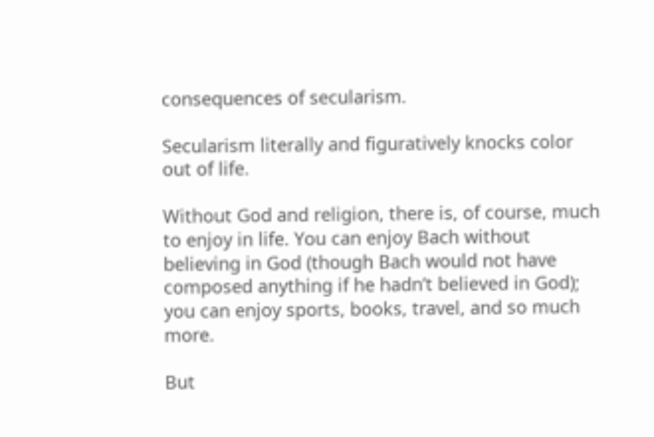consequences of secularism.

Secularism literally and figuratively knocks color out of life.

Without God and religion, there is, of course, much to enjoy in life. You can enjoy Bach without believing in God (though Bach would not have composed anything if he hadn’t believed in God); you can enjoy sports, books, travel, and so much more.

But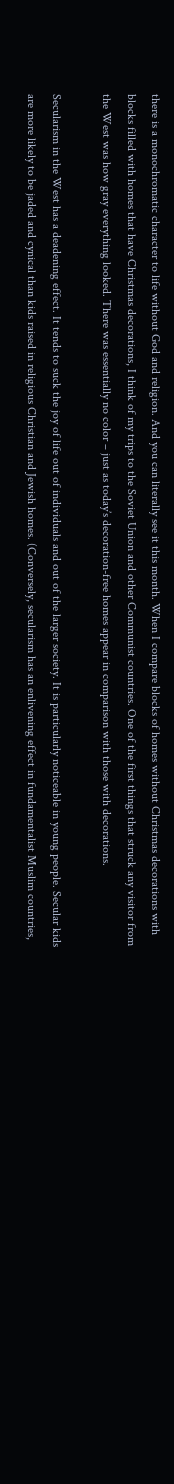there is a monochromatic character to life without God and religion. And you can literally see it this month. When I compare blocks of homes without Christmas decorations with blocks filled with homes that have Christmas decorations, I think of my trips to the Soviet Union and other Communist countries. One of the first things that struck any visitor from the West was how gray everything looked. There was essentially no color – just as today’s decoration-free homes appear in comparison with those with decorations.

Secularism in the West has a deadening effect. It tends to suck the joy of life out of individuals and out of the larger society. It is particularly noticeable in young people. Secular kids are more likely to be jaded and cynical than kids raised in religious Christian and Jewish homes. (Conversely, secularism has an enlivening effect in fundamentalist Muslim countries,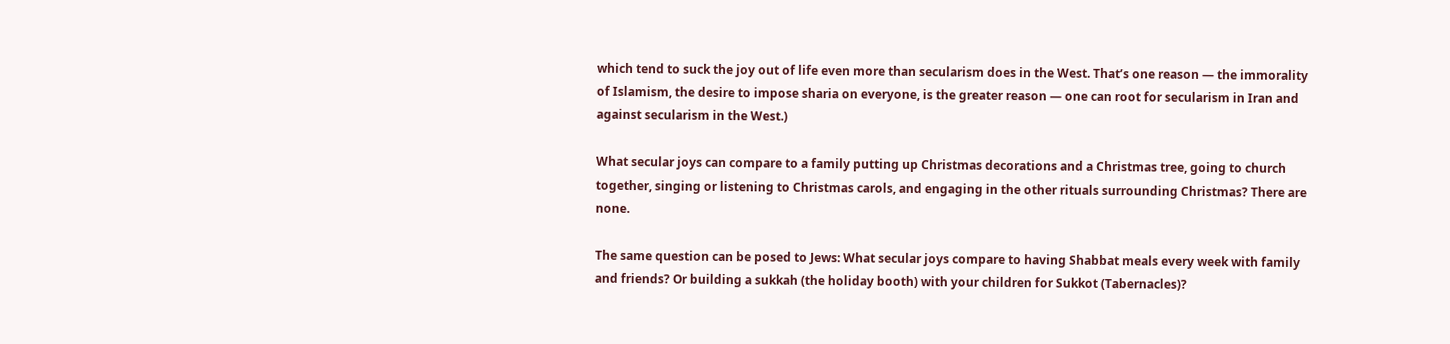which tend to suck the joy out of life even more than secularism does in the West. That’s one reason — the immorality of Islamism, the desire to impose sharia on everyone, is the greater reason — one can root for secularism in Iran and against secularism in the West.)

What secular joys can compare to a family putting up Christmas decorations and a Christmas tree, going to church together, singing or listening to Christmas carols, and engaging in the other rituals surrounding Christmas? There are none.

The same question can be posed to Jews: What secular joys compare to having Shabbat meals every week with family and friends? Or building a sukkah (the holiday booth) with your children for Sukkot (Tabernacles)?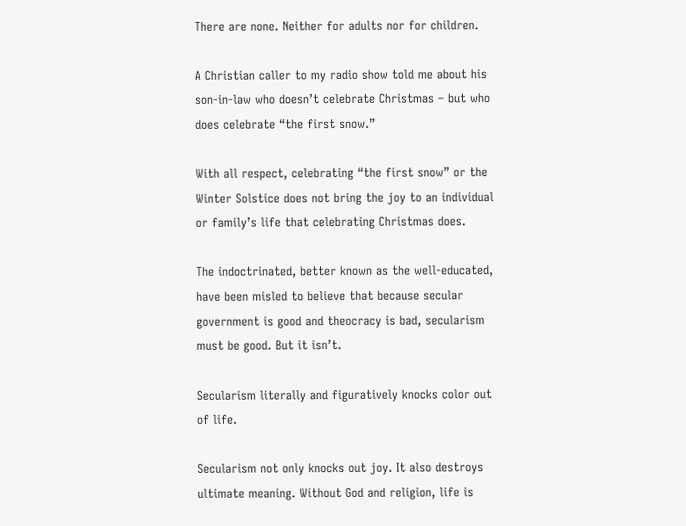There are none. Neither for adults nor for children.

A Christian caller to my radio show told me about his son-in-law who doesn’t celebrate Christmas – but who does celebrate “the first snow.”

With all respect, celebrating “the first snow” or the Winter Solstice does not bring the joy to an individual or family’s life that celebrating Christmas does.

The indoctrinated, better known as the well-educated, have been misled to believe that because secular government is good and theocracy is bad, secularism must be good. But it isn’t.

Secularism literally and figuratively knocks color out of life.

Secularism not only knocks out joy. It also destroys ultimate meaning. Without God and religion, life is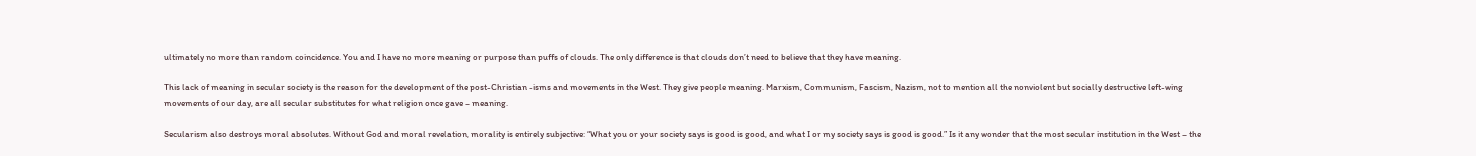ultimately no more than random coincidence. You and I have no more meaning or purpose than puffs of clouds. The only difference is that clouds don’t need to believe that they have meaning.

This lack of meaning in secular society is the reason for the development of the post-Christian -isms and movements in the West. They give people meaning. Marxism, Communism, Fascism, Nazism, not to mention all the nonviolent but socially destructive left-wing movements of our day, are all secular substitutes for what religion once gave – meaning.

Secularism also destroys moral absolutes. Without God and moral revelation, morality is entirely subjective: “What you or your society says is good is good, and what I or my society says is good is good.” Is it any wonder that the most secular institution in the West – the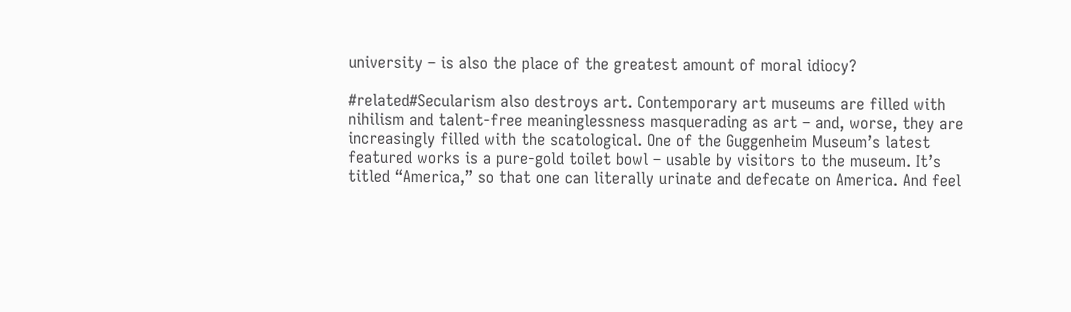university – is also the place of the greatest amount of moral idiocy?

#related#Secularism also destroys art. Contemporary art museums are filled with nihilism and talent-free meaninglessness masquerading as art – and, worse, they are increasingly filled with the scatological. One of the Guggenheim Museum’s latest featured works is a pure-gold toilet bowl – usable by visitors to the museum. It’s titled “America,” so that one can literally urinate and defecate on America. And feel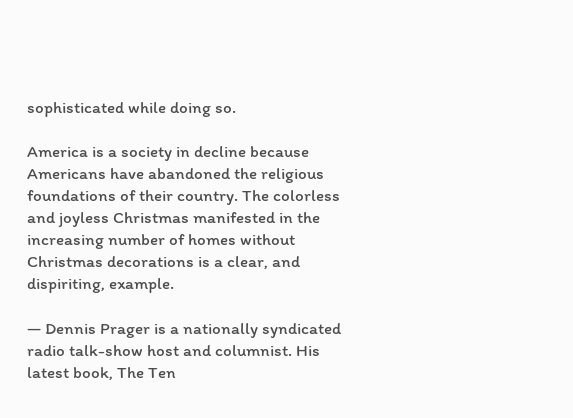sophisticated while doing so.

America is a society in decline because Americans have abandoned the religious foundations of their country. The colorless and joyless Christmas manifested in the increasing number of homes without Christmas decorations is a clear, and dispiriting, example.

— Dennis Prager is a nationally syndicated radio talk-show host and columnist. His latest book, The Ten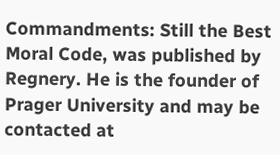Commandments: Still the Best Moral Code, was published by Regnery. He is the founder of Prager University and may be contacted at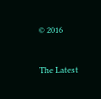© 2016


The Latest